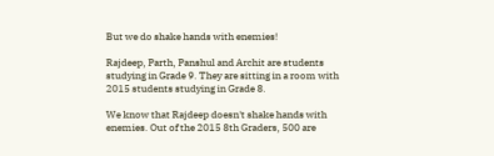But we do shake hands with enemies!

Rajdeep, Parth, Panshul and Archit are students studying in Grade 9. They are sitting in a room with 2015 students studying in Grade 8.

We know that Rajdeep doesn't shake hands with enemies. Out of the 2015 8th Graders, 500 are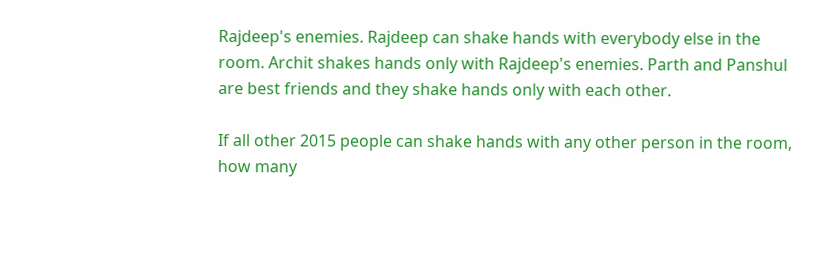Rajdeep's enemies. Rajdeep can shake hands with everybody else in the room. Archit shakes hands only with Rajdeep's enemies. Parth and Panshul are best friends and they shake hands only with each other.

If all other 2015 people can shake hands with any other person in the room, how many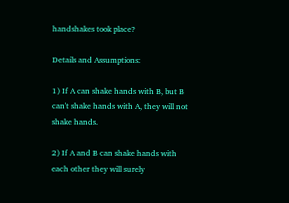handshakes took place?

Details and Assumptions:

1) If A can shake hands with B, but B can't shake hands with A, they will not shake hands.

2) If A and B can shake hands with each other they will surely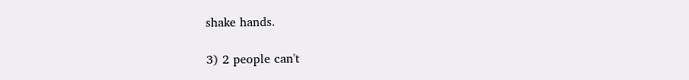shake hands.

3) 2 people can't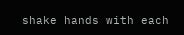shake hands with each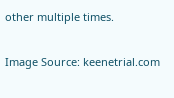other multiple times.


Image Source: keenetrial.com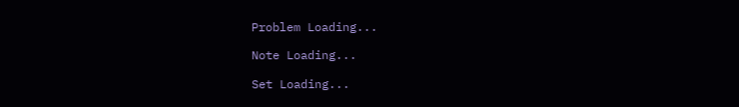Problem Loading...

Note Loading...

Set Loading...